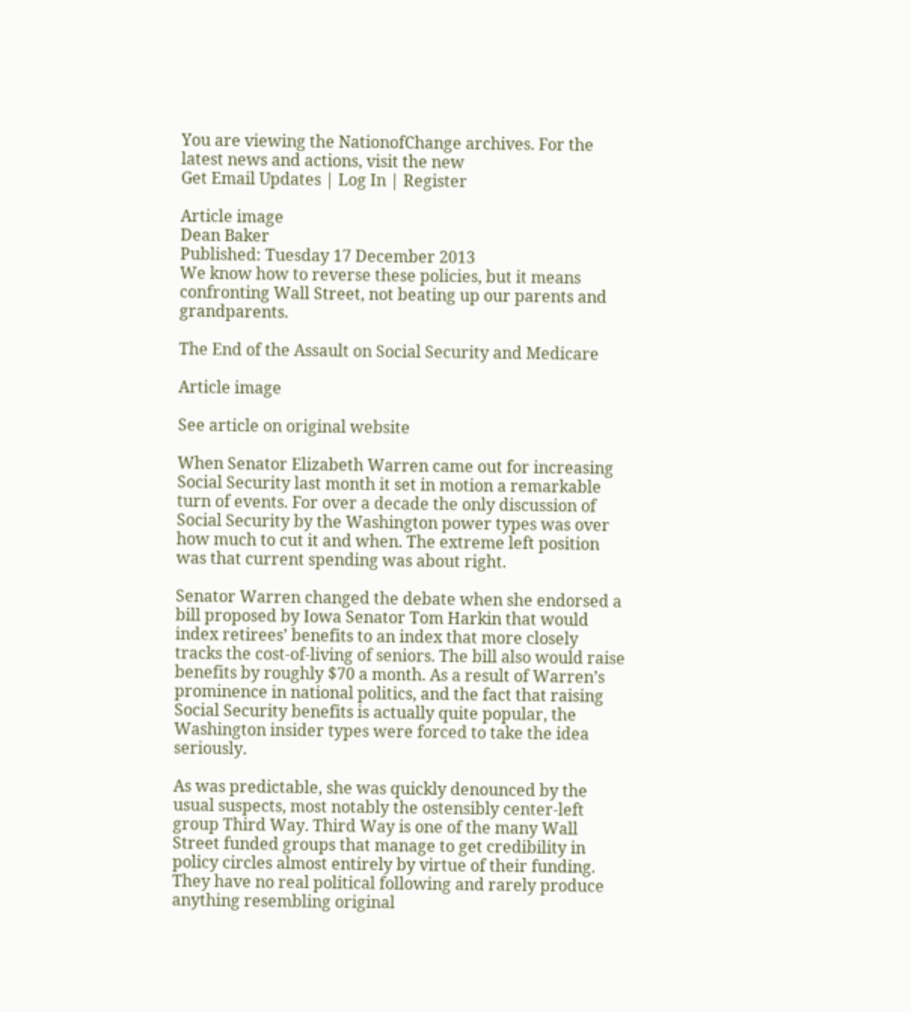You are viewing the NationofChange archives. For the latest news and actions, visit the new
Get Email Updates | Log In | Register

Article image
Dean Baker
Published: Tuesday 17 December 2013
We know how to reverse these policies, but it means confronting Wall Street, not beating up our parents and grandparents.

The End of the Assault on Social Security and Medicare

Article image

See article on original website

When Senator Elizabeth Warren came out for increasing Social Security last month it set in motion a remarkable turn of events. For over a decade the only discussion of Social Security by the Washington power types was over how much to cut it and when. The extreme left position was that current spending was about right.

Senator Warren changed the debate when she endorsed a bill proposed by Iowa Senator Tom Harkin that would index retirees’ benefits to an index that more closely tracks the cost-of-living of seniors. The bill also would raise benefits by roughly $70 a month. As a result of Warren’s prominence in national politics, and the fact that raising Social Security benefits is actually quite popular, the Washington insider types were forced to take the idea seriously.

As was predictable, she was quickly denounced by the usual suspects, most notably the ostensibly center-left group Third Way. Third Way is one of the many Wall Street funded groups that manage to get credibility in policy circles almost entirely by virtue of their funding. They have no real political following and rarely produce anything resembling original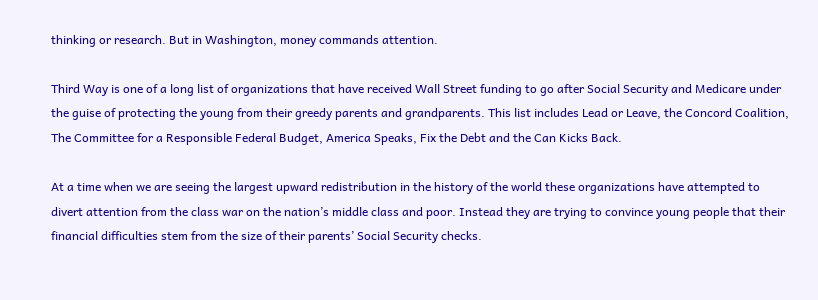thinking or research. But in Washington, money commands attention.

Third Way is one of a long list of organizations that have received Wall Street funding to go after Social Security and Medicare under the guise of protecting the young from their greedy parents and grandparents. This list includes Lead or Leave, the Concord Coalition, The Committee for a Responsible Federal Budget, America Speaks, Fix the Debt and the Can Kicks Back.

At a time when we are seeing the largest upward redistribution in the history of the world these organizations have attempted to divert attention from the class war on the nation’s middle class and poor. Instead they are trying to convince young people that their financial difficulties stem from the size of their parents’ Social Security checks.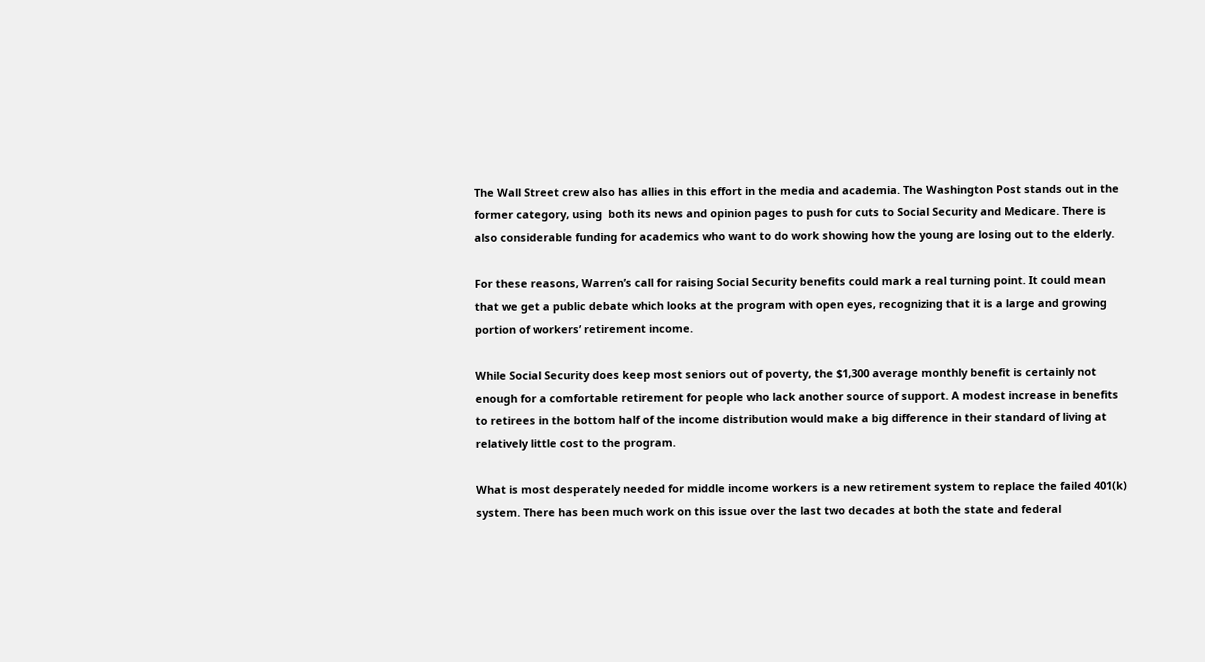The Wall Street crew also has allies in this effort in the media and academia. The Washington Post stands out in the former category, using  both its news and opinion pages to push for cuts to Social Security and Medicare. There is also considerable funding for academics who want to do work showing how the young are losing out to the elderly.

For these reasons, Warren’s call for raising Social Security benefits could mark a real turning point. It could mean that we get a public debate which looks at the program with open eyes, recognizing that it is a large and growing portion of workers’ retirement income.

While Social Security does keep most seniors out of poverty, the $1,300 average monthly benefit is certainly not enough for a comfortable retirement for people who lack another source of support. A modest increase in benefits to retirees in the bottom half of the income distribution would make a big difference in their standard of living at relatively little cost to the program.

What is most desperately needed for middle income workers is a new retirement system to replace the failed 401(k) system. There has been much work on this issue over the last two decades at both the state and federal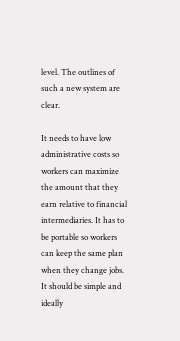level. The outlines of such a new system are clear.

It needs to have low administrative costs so workers can maximize the amount that they earn relative to financial intermediaries. It has to be portable so workers can keep the same plan when they change jobs. It should be simple and ideally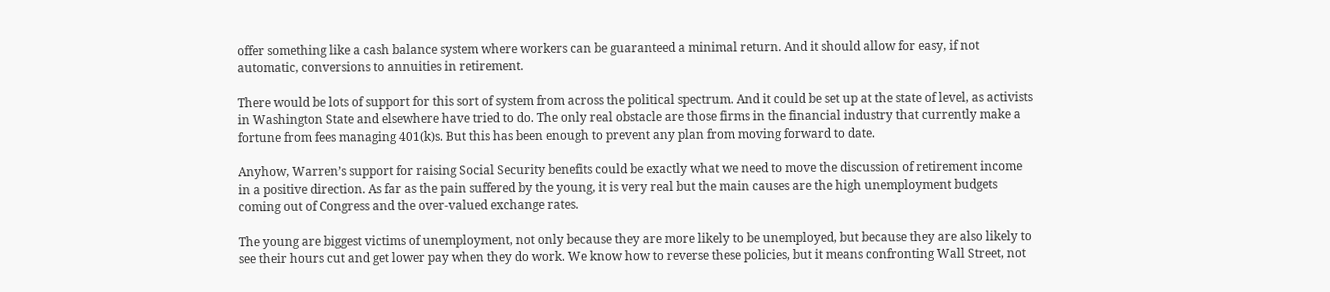offer something like a cash balance system where workers can be guaranteed a minimal return. And it should allow for easy, if not automatic, conversions to annuities in retirement.

There would be lots of support for this sort of system from across the political spectrum. And it could be set up at the state of level, as activists in Washington State and elsewhere have tried to do. The only real obstacle are those firms in the financial industry that currently make a fortune from fees managing 401(k)s. But this has been enough to prevent any plan from moving forward to date.

Anyhow, Warren’s support for raising Social Security benefits could be exactly what we need to move the discussion of retirement income in a positive direction. As far as the pain suffered by the young, it is very real but the main causes are the high unemployment budgets coming out of Congress and the over-valued exchange rates.

The young are biggest victims of unemployment, not only because they are more likely to be unemployed, but because they are also likely to see their hours cut and get lower pay when they do work. We know how to reverse these policies, but it means confronting Wall Street, not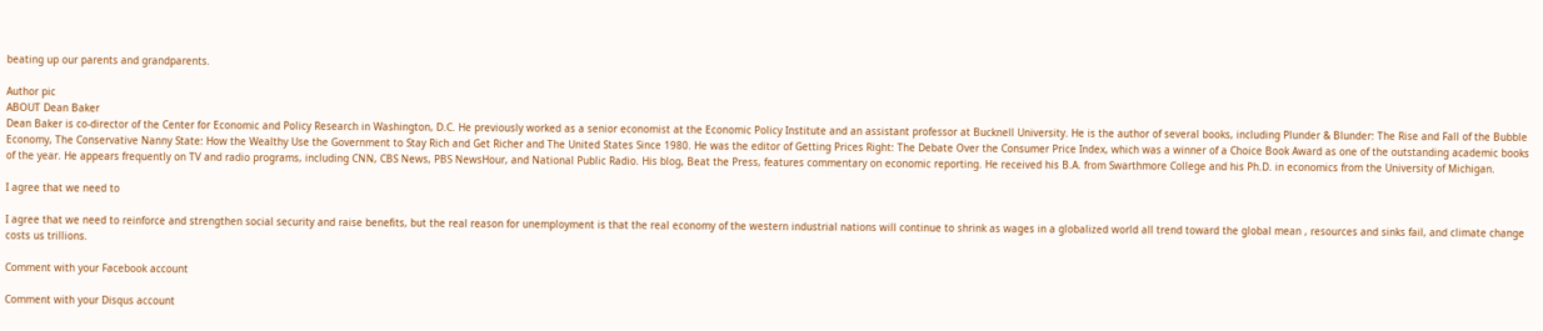beating up our parents and grandparents.

Author pic
ABOUT Dean Baker
Dean Baker is co-director of the Center for Economic and Policy Research in Washington, D.C. He previously worked as a senior economist at the Economic Policy Institute and an assistant professor at Bucknell University. He is the author of several books, including Plunder & Blunder: The Rise and Fall of the Bubble Economy, The Conservative Nanny State: How the Wealthy Use the Government to Stay Rich and Get Richer and The United States Since 1980. He was the editor of Getting Prices Right: The Debate Over the Consumer Price Index, which was a winner of a Choice Book Award as one of the outstanding academic books of the year. He appears frequently on TV and radio programs, including CNN, CBS News, PBS NewsHour, and National Public Radio. His blog, Beat the Press, features commentary on economic reporting. He received his B.A. from Swarthmore College and his Ph.D. in economics from the University of Michigan.

I agree that we need to

I agree that we need to reinforce and strengthen social security and raise benefits, but the real reason for unemployment is that the real economy of the western industrial nations will continue to shrink as wages in a globalized world all trend toward the global mean , resources and sinks fail, and climate change costs us trillions.

Comment with your Facebook account

Comment with your Disqus account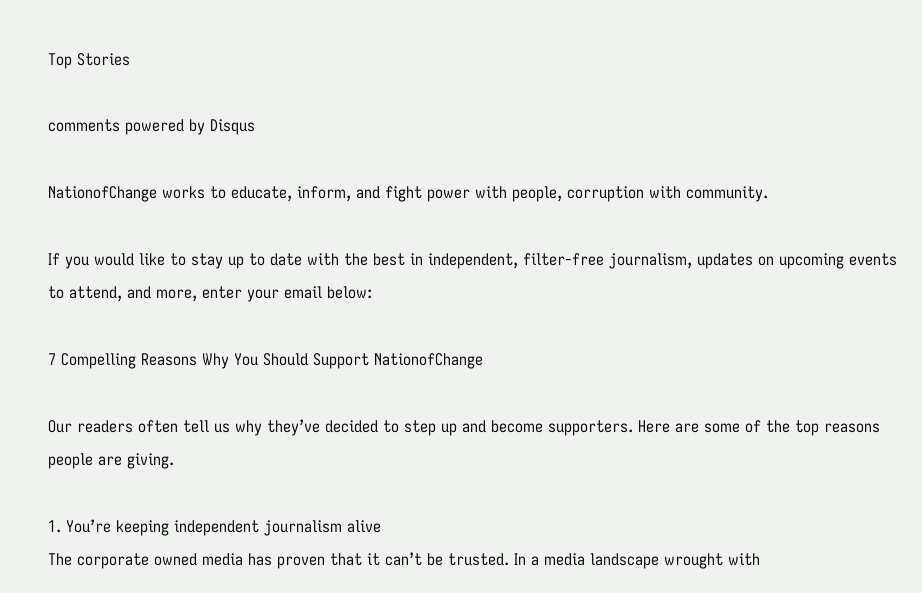Top Stories

comments powered by Disqus

NationofChange works to educate, inform, and fight power with people, corruption with community.

If you would like to stay up to date with the best in independent, filter-free journalism, updates on upcoming events to attend, and more, enter your email below:

7 Compelling Reasons Why You Should Support NationofChange

Our readers often tell us why they’ve decided to step up and become supporters. Here are some of the top reasons people are giving.

1. You’re keeping independent journalism alive
The corporate owned media has proven that it can’t be trusted. In a media landscape wrought with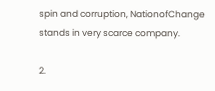spin and corruption, NationofChange stands in very scarce company.

2.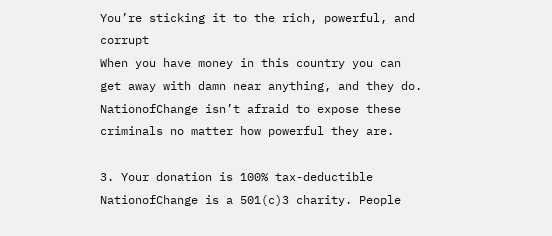You’re sticking it to the rich, powerful, and corrupt
When you have money in this country you can get away with damn near anything, and they do. NationofChange isn’t afraid to expose these criminals no matter how powerful they are.

3. Your donation is 100% tax-deductible
NationofChange is a 501(c)3 charity. People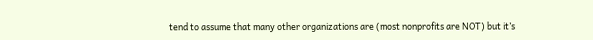tend to assume that many other organizations are (most nonprofits are NOT) but it’s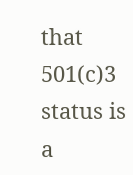that 501(c)3 status is a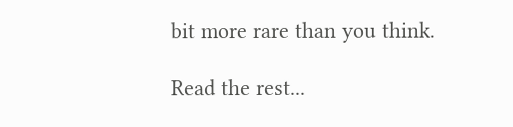bit more rare than you think.

Read the rest...